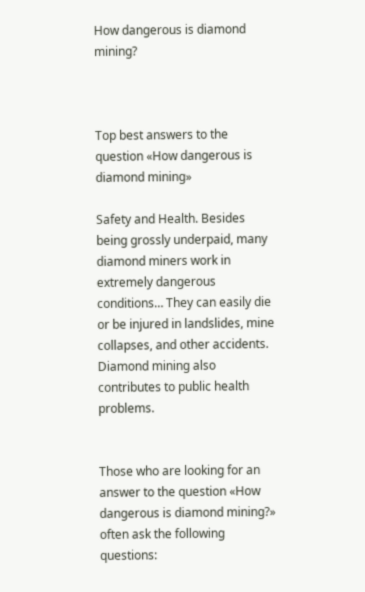How dangerous is diamond mining?



Top best answers to the question «How dangerous is diamond mining»

Safety and Health. Besides being grossly underpaid, many diamond miners work in extremely dangerous conditions… They can easily die or be injured in landslides, mine collapses, and other accidents. Diamond mining also contributes to public health problems.


Those who are looking for an answer to the question «How dangerous is diamond mining?» often ask the following questions: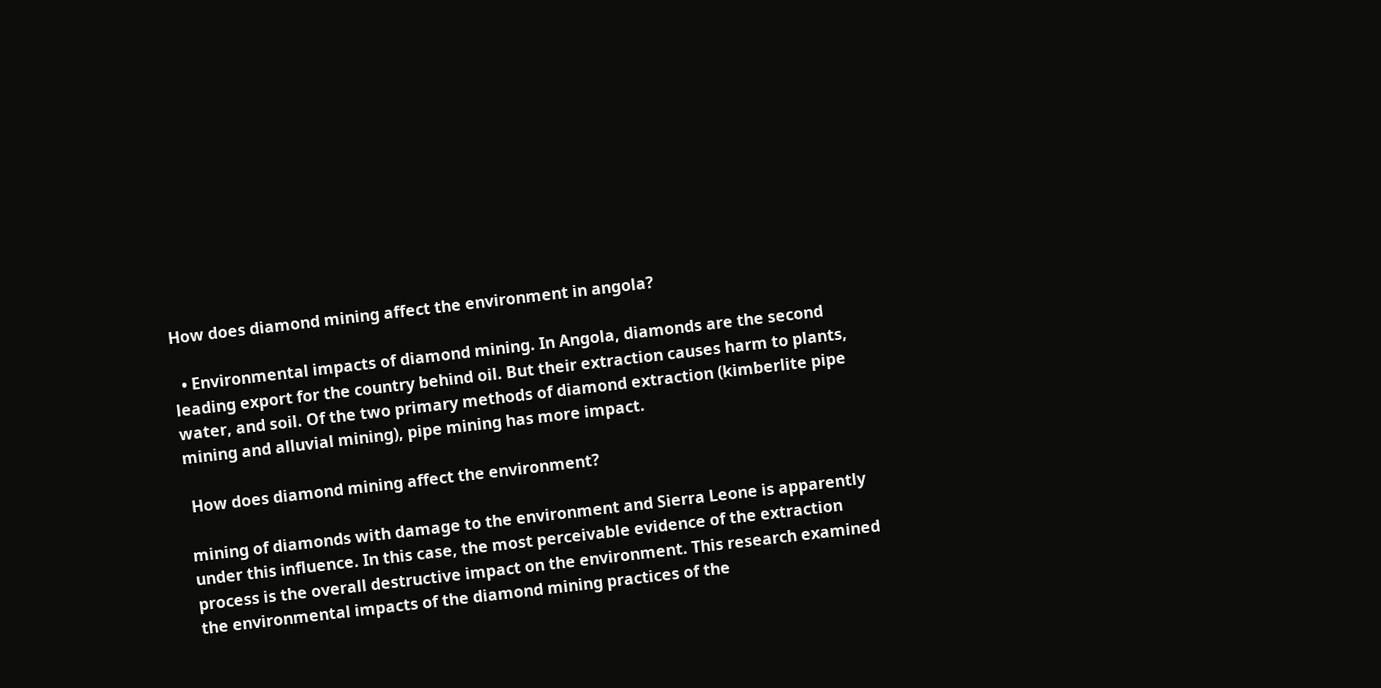How does diamond mining affect the environment in angola?

  • Environmental impacts of diamond mining. In Angola, diamonds are the second leading export for the country behind oil. But their extraction causes harm to plants, water, and soil. Of the two primary methods of diamond extraction (kimberlite pipe mining and alluvial mining), pipe mining has more impact.

 How does diamond mining affect the environment?

mining of diamonds with damage to the environment and Sierra Leone is apparently under this influence. In this case, the most perceivable evidence of the extraction process is the overall destructive impact on the environment. This research examined the environmental impacts of the diamond mining practices of the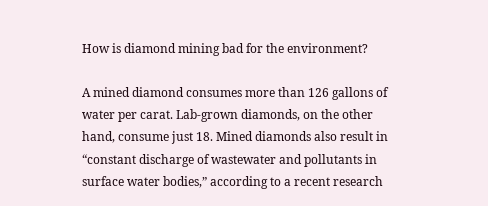How is diamond mining bad for the environment?

A mined diamond consumes more than 126 gallons of water per carat. Lab-grown diamonds, on the other hand, consume just 18. Mined diamonds also result in “constant discharge of wastewater and pollutants in surface water bodies,” according to a recent research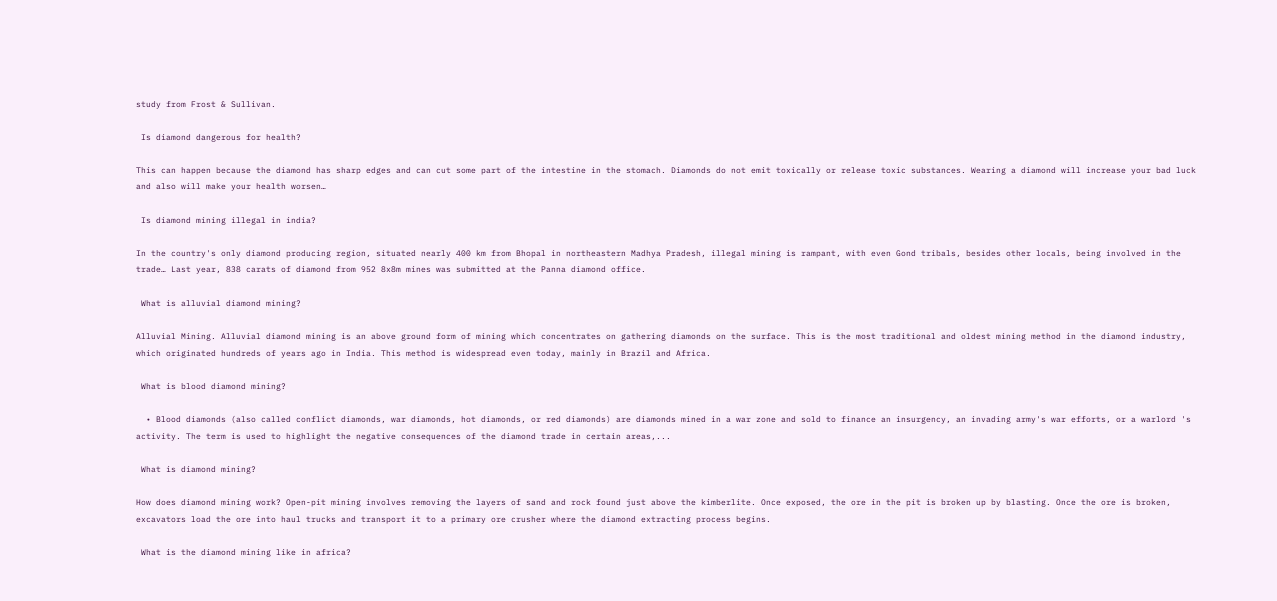study from Frost & Sullivan.

 Is diamond dangerous for health?

This can happen because the diamond has sharp edges and can cut some part of the intestine in the stomach. Diamonds do not emit toxically or release toxic substances. Wearing a diamond will increase your bad luck and also will make your health worsen…

 Is diamond mining illegal in india?

In the country's only diamond producing region, situated nearly 400 km from Bhopal in northeastern Madhya Pradesh, illegal mining is rampant, with even Gond tribals, besides other locals, being involved in the trade… Last year, 838 carats of diamond from 952 8x8m mines was submitted at the Panna diamond office.

 What is alluvial diamond mining?

Alluvial Mining. Alluvial diamond mining is an above ground form of mining which concentrates on gathering diamonds on the surface. This is the most traditional and oldest mining method in the diamond industry, which originated hundreds of years ago in India. This method is widespread even today, mainly in Brazil and Africa.

 What is blood diamond mining?

  • Blood diamonds (also called conflict diamonds, war diamonds, hot diamonds, or red diamonds) are diamonds mined in a war zone and sold to finance an insurgency, an invading army's war efforts, or a warlord 's activity. The term is used to highlight the negative consequences of the diamond trade in certain areas,...

 What is diamond mining?

How does diamond mining work? Open-pit mining involves removing the layers of sand and rock found just above the kimberlite. Once exposed, the ore in the pit is broken up by blasting. Once the ore is broken, excavators load the ore into haul trucks and transport it to a primary ore crusher where the diamond extracting process begins.

 What is the diamond mining like in africa?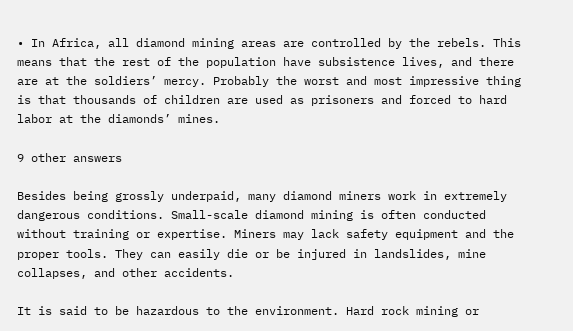• In Africa, all diamond mining areas are controlled by the rebels. This means that the rest of the population have subsistence lives, and there are at the soldiers’ mercy. Probably the worst and most impressive thing is that thousands of children are used as prisoners and forced to hard labor at the diamonds’ mines.

9 other answers

Besides being grossly underpaid, many diamond miners work in extremely dangerous conditions. Small-scale diamond mining is often conducted without training or expertise. Miners may lack safety equipment and the proper tools. They can easily die or be injured in landslides, mine collapses, and other accidents.

It is said to be hazardous to the environment. Hard rock mining or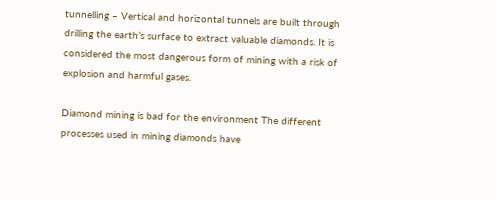tunnelling – Vertical and horizontal tunnels are built through drilling the earth’s surface to extract valuable diamonds. It is considered the most dangerous form of mining with a risk of explosion and harmful gases.

Diamond mining is bad for the environment The different processes used in mining diamonds have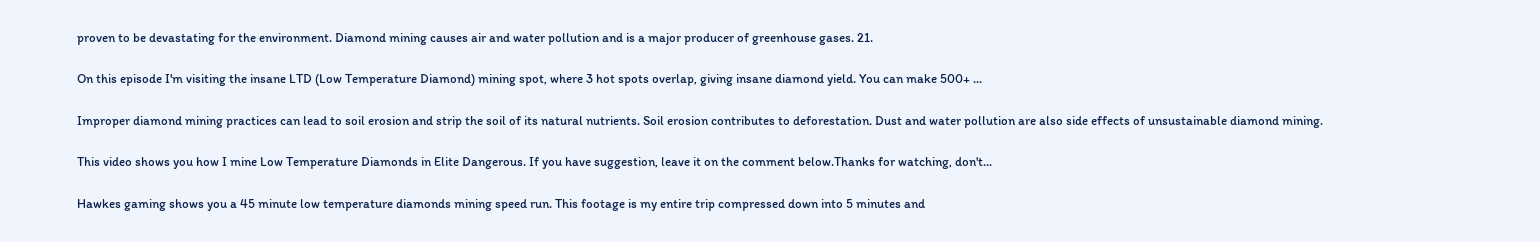proven to be devastating for the environment. Diamond mining causes air and water pollution and is a major producer of greenhouse gases. 21.

On this episode I'm visiting the insane LTD (Low Temperature Diamond) mining spot, where 3 hot spots overlap, giving insane diamond yield. You can make 500+ ...

Improper diamond mining practices can lead to soil erosion and strip the soil of its natural nutrients. Soil erosion contributes to deforestation. Dust and water pollution are also side effects of unsustainable diamond mining.

This video shows you how I mine Low Temperature Diamonds in Elite Dangerous. If you have suggestion, leave it on the comment below.Thanks for watching, don't...

Hawkes gaming shows you a 45 minute low temperature diamonds mining speed run. This footage is my entire trip compressed down into 5 minutes and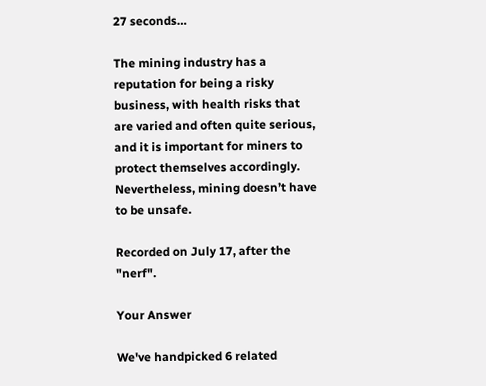27 seconds…

The mining industry has a reputation for being a risky business, with health risks that are varied and often quite serious, and it is important for miners to protect themselves accordingly. Nevertheless, mining doesn’t have to be unsafe.

Recorded on July 17, after the "nerf".

Your Answer

We've handpicked 6 related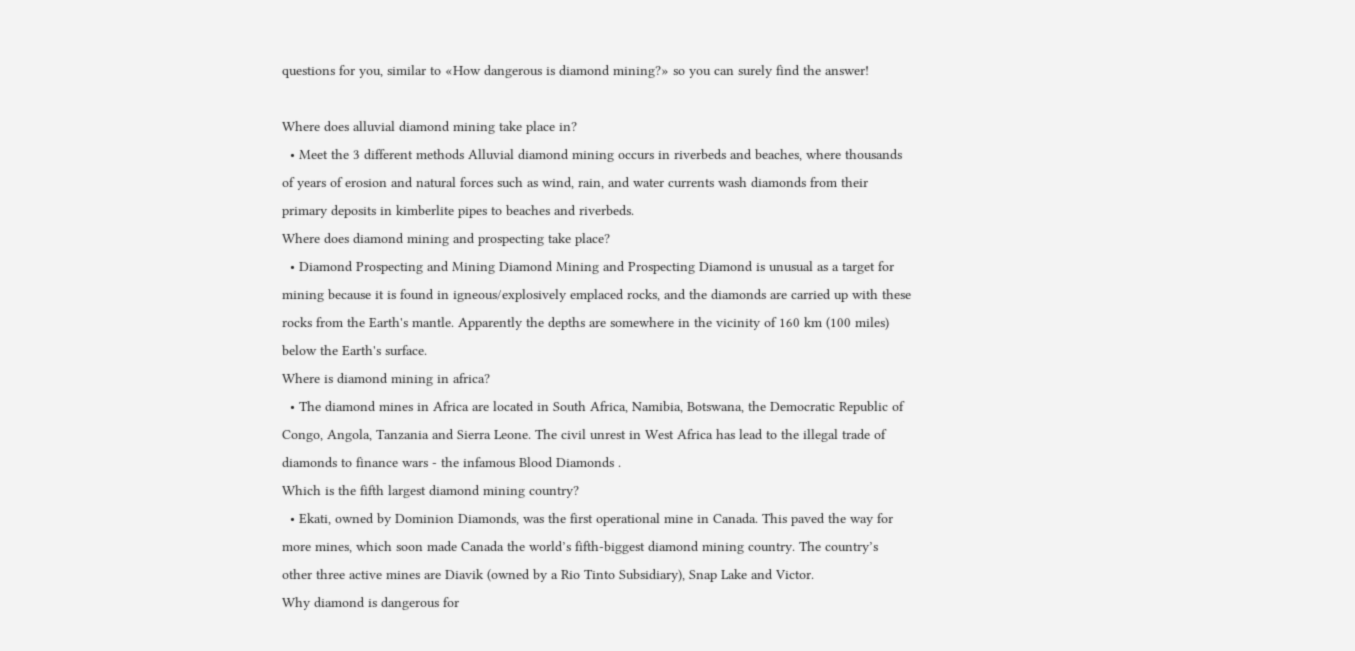questions for you, similar to «How dangerous is diamond mining?» so you can surely find the answer!

Where does alluvial diamond mining take place in?
  • Meet the 3 different methods Alluvial diamond mining occurs in riverbeds and beaches, where thousands of years of erosion and natural forces such as wind, rain, and water currents wash diamonds from their primary deposits in kimberlite pipes to beaches and riverbeds.
Where does diamond mining and prospecting take place?
  • Diamond Prospecting and Mining Diamond Mining and Prospecting Diamond is unusual as a target for mining because it is found in igneous/explosively emplaced rocks, and the diamonds are carried up with these rocks from the Earth's mantle. Apparently the depths are somewhere in the vicinity of 160 km (100 miles) below the Earth's surface.
Where is diamond mining in africa?
  • The diamond mines in Africa are located in South Africa, Namibia, Botswana, the Democratic Republic of Congo, Angola, Tanzania and Sierra Leone. The civil unrest in West Africa has lead to the illegal trade of diamonds to finance wars - the infamous Blood Diamonds .
Which is the fifth largest diamond mining country?
  • Ekati, owned by Dominion Diamonds, was the first operational mine in Canada. This paved the way for more mines, which soon made Canada the world’s fifth-biggest diamond mining country. The country’s other three active mines are Diavik (owned by a Rio Tinto Subsidiary), Snap Lake and Victor.
Why diamond is dangerous for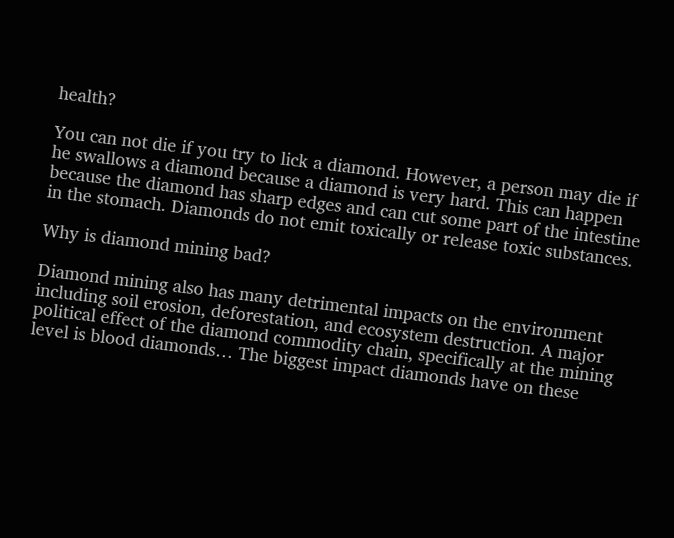health?

You can not die if you try to lick a diamond. However, a person may die if he swallows a diamond because a diamond is very hard. This can happen because the diamond has sharp edges and can cut some part of the intestine in the stomach. Diamonds do not emit toxically or release toxic substances.

Why is diamond mining bad?

Diamond mining also has many detrimental impacts on the environment including soil erosion, deforestation, and ecosystem destruction. A major political effect of the diamond commodity chain, specifically at the mining level is blood diamonds… The biggest impact diamonds have on these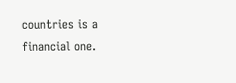countries is a financial one.